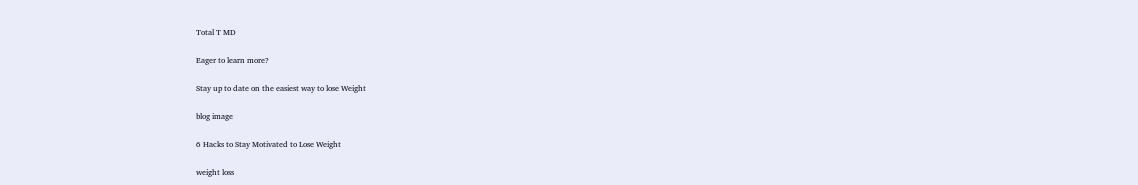Total T MD

Eager to learn more?

Stay up to date on the easiest way to lose Weight

blog image

6 Hacks to Stay Motivated to Lose Weight

weight loss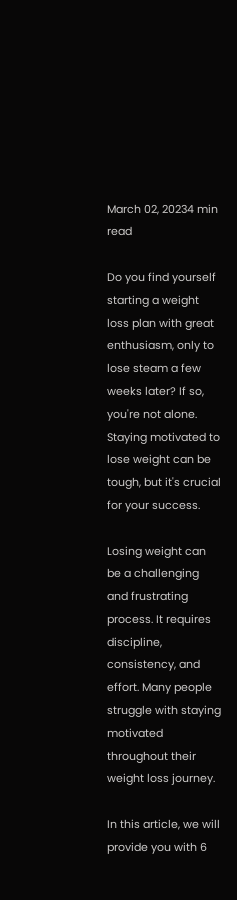March 02, 20234 min read

Do you find yourself starting a weight loss plan with great enthusiasm, only to lose steam a few weeks later? If so, you're not alone. Staying motivated to lose weight can be tough, but it's crucial for your success.

Losing weight can be a challenging and frustrating process. It requires discipline, consistency, and effort. Many people struggle with staying motivated throughout their weight loss journey.

In this article, we will provide you with 6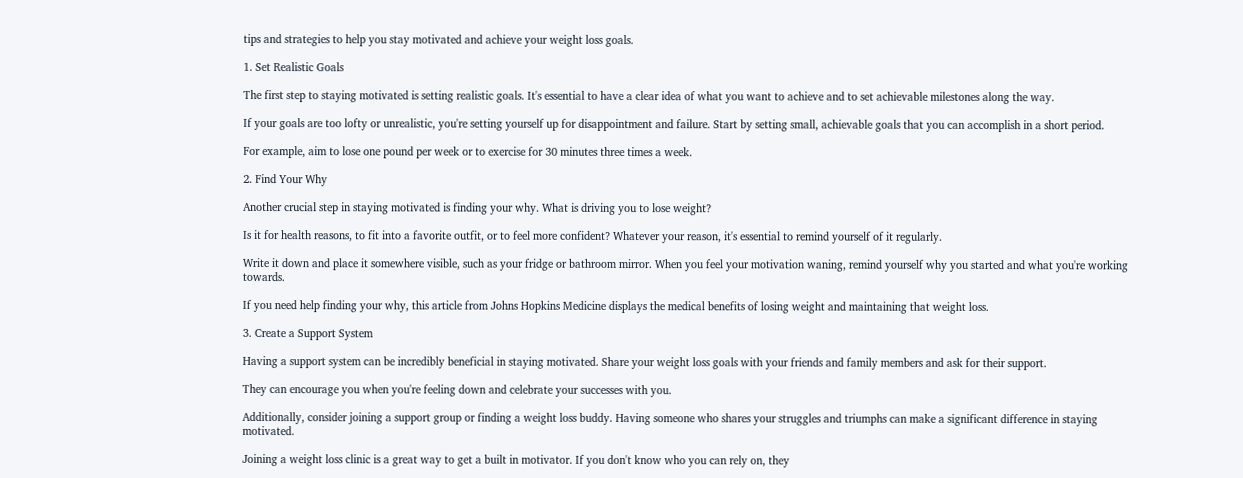tips and strategies to help you stay motivated and achieve your weight loss goals.

1. Set Realistic Goals

The first step to staying motivated is setting realistic goals. It's essential to have a clear idea of what you want to achieve and to set achievable milestones along the way.

If your goals are too lofty or unrealistic, you're setting yourself up for disappointment and failure. Start by setting small, achievable goals that you can accomplish in a short period.

For example, aim to lose one pound per week or to exercise for 30 minutes three times a week.

2. Find Your Why

Another crucial step in staying motivated is finding your why. What is driving you to lose weight?

Is it for health reasons, to fit into a favorite outfit, or to feel more confident? Whatever your reason, it's essential to remind yourself of it regularly.

Write it down and place it somewhere visible, such as your fridge or bathroom mirror. When you feel your motivation waning, remind yourself why you started and what you're working towards.

If you need help finding your why, this article from Johns Hopkins Medicine displays the medical benefits of losing weight and maintaining that weight loss.

3. Create a Support System

Having a support system can be incredibly beneficial in staying motivated. Share your weight loss goals with your friends and family members and ask for their support.

They can encourage you when you're feeling down and celebrate your successes with you.

Additionally, consider joining a support group or finding a weight loss buddy. Having someone who shares your struggles and triumphs can make a significant difference in staying motivated.

Joining a weight loss clinic is a great way to get a built in motivator. If you don't know who you can rely on, they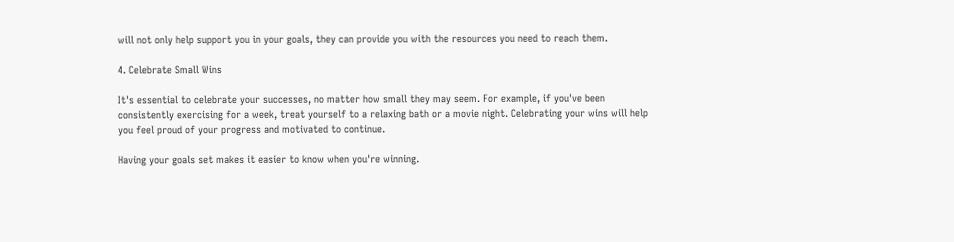will not only help support you in your goals, they can provide you with the resources you need to reach them.

4. Celebrate Small Wins

It's essential to celebrate your successes, no matter how small they may seem. For example, if you've been consistently exercising for a week, treat yourself to a relaxing bath or a movie night. Celebrating your wins will help you feel proud of your progress and motivated to continue.

Having your goals set makes it easier to know when you're winning.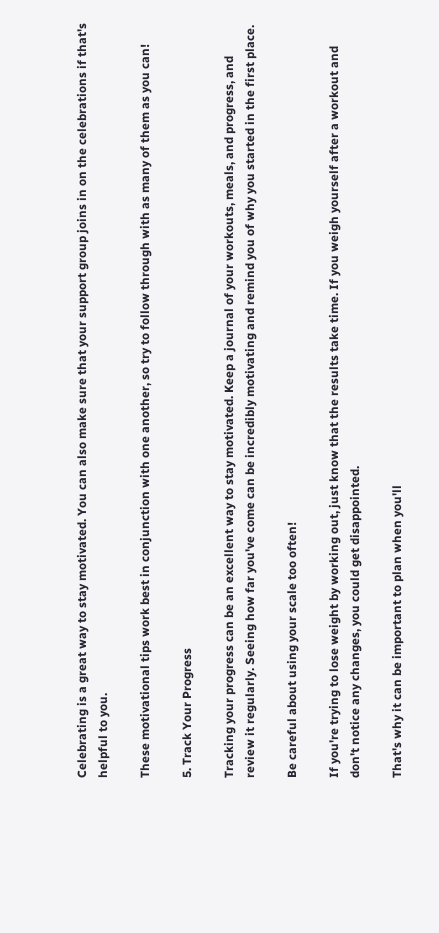Celebrating is a great way to stay motivated. You can also make sure that your support group joins in on the celebrations if that's helpful to you.

These motivational tips work best in conjunction with one another, so try to follow through with as many of them as you can!

5. Track Your Progress

Tracking your progress can be an excellent way to stay motivated. Keep a journal of your workouts, meals, and progress, and review it regularly. Seeing how far you've come can be incredibly motivating and remind you of why you started in the first place.

Be careful about using your scale too often!

If you're trying to lose weight by working out, just know that the results take time. If you weigh yourself after a workout and don't notice any changes, you could get disappointed.

That's why it can be important to plan when you'll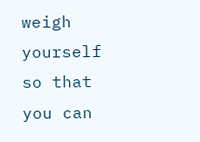weigh yourself so that you can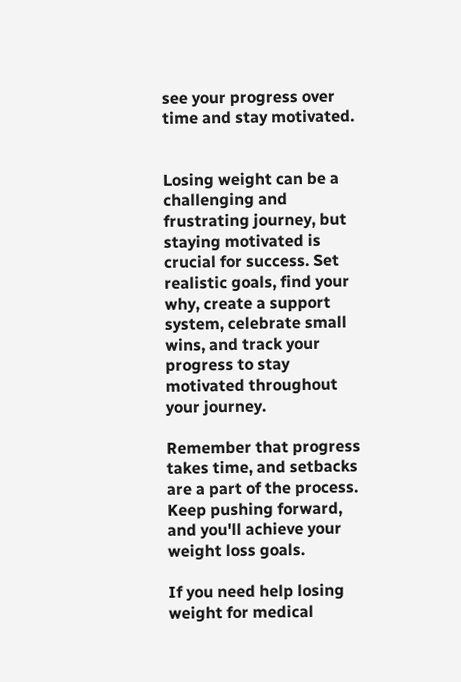see your progress over time and stay motivated.


Losing weight can be a challenging and frustrating journey, but staying motivated is crucial for success. Set realistic goals, find your why, create a support system, celebrate small wins, and track your progress to stay motivated throughout your journey.

Remember that progress takes time, and setbacks are a part of the process. Keep pushing forward, and you'll achieve your weight loss goals.

If you need help losing weight for medical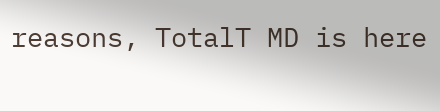reasons, TotalT MD is here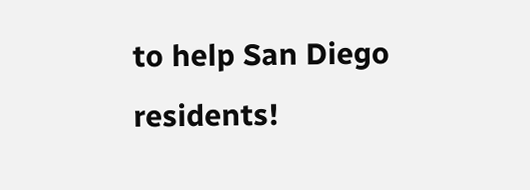to help San Diego residents!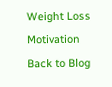Weight Loss Motivation
Back to Blog